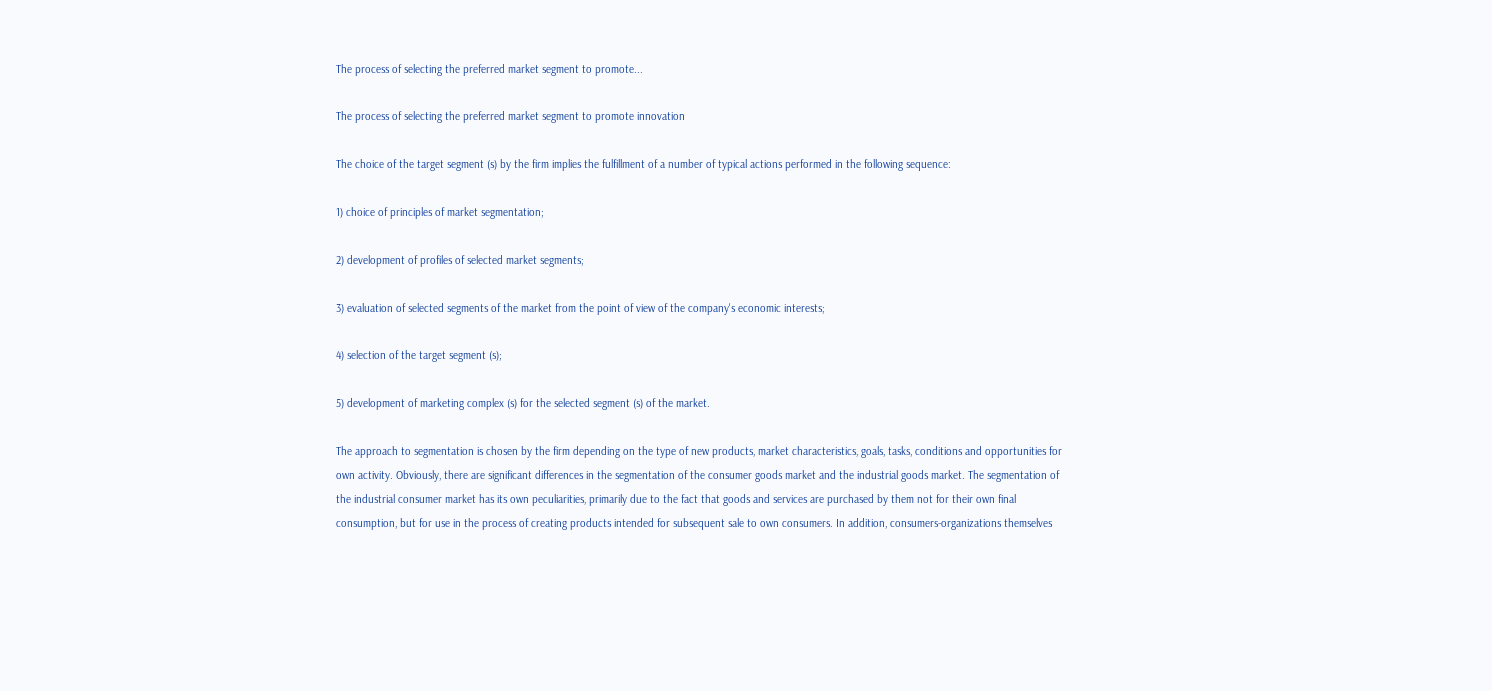The process of selecting the preferred market segment to promote...

The process of selecting the preferred market segment to promote innovation

The choice of the target segment (s) by the firm implies the fulfillment of a number of typical actions performed in the following sequence:

1) choice of principles of market segmentation;

2) development of profiles of selected market segments;

3) evaluation of selected segments of the market from the point of view of the company's economic interests;

4) selection of the target segment (s);

5) development of marketing complex (s) for the selected segment (s) of the market.

The approach to segmentation is chosen by the firm depending on the type of new products, market characteristics, goals, tasks, conditions and opportunities for own activity. Obviously, there are significant differences in the segmentation of the consumer goods market and the industrial goods market. The segmentation of the industrial consumer market has its own peculiarities, primarily due to the fact that goods and services are purchased by them not for their own final consumption, but for use in the process of creating products intended for subsequent sale to own consumers. In addition, consumers-organizations themselves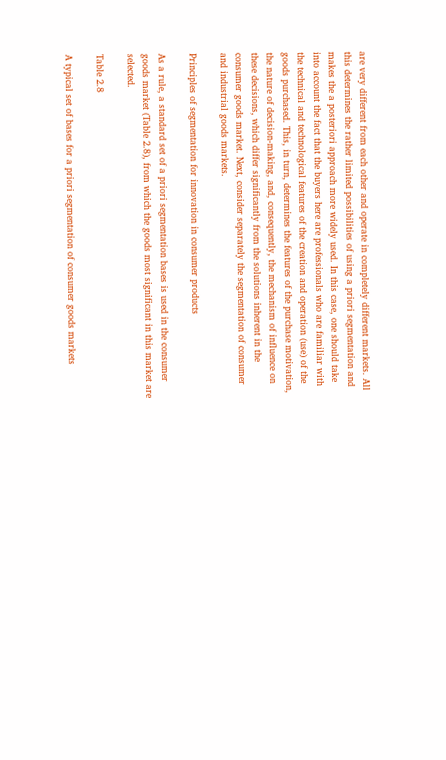are very different from each other and operate in completely different markets. All this determines the rather limited possibilities of using a priori segmentation and makes the a posteriori approach more widely used. In this case, one should take into account the fact that the buyers here are professionals who are familiar with the technical and technological features of the creation and operation (use) of the goods purchased. This, in turn, determines the features of the purchase motivation, the nature of decision-making, and, consequently, the mechanism of influence on these decisions, which differ significantly from the solutions inherent in the consumer goods market. Next, consider separately the segmentation of consumer and industrial goods markets.

Principles of segmentation for innovation in consumer products

As a rule, a standard set of a priori segmentation bases is used in the consumer goods market (Table 2.8), from which the goods most significant in this market are selected.

Table 2.8

A typical set of bases for a priori segmentation of consumer goods markets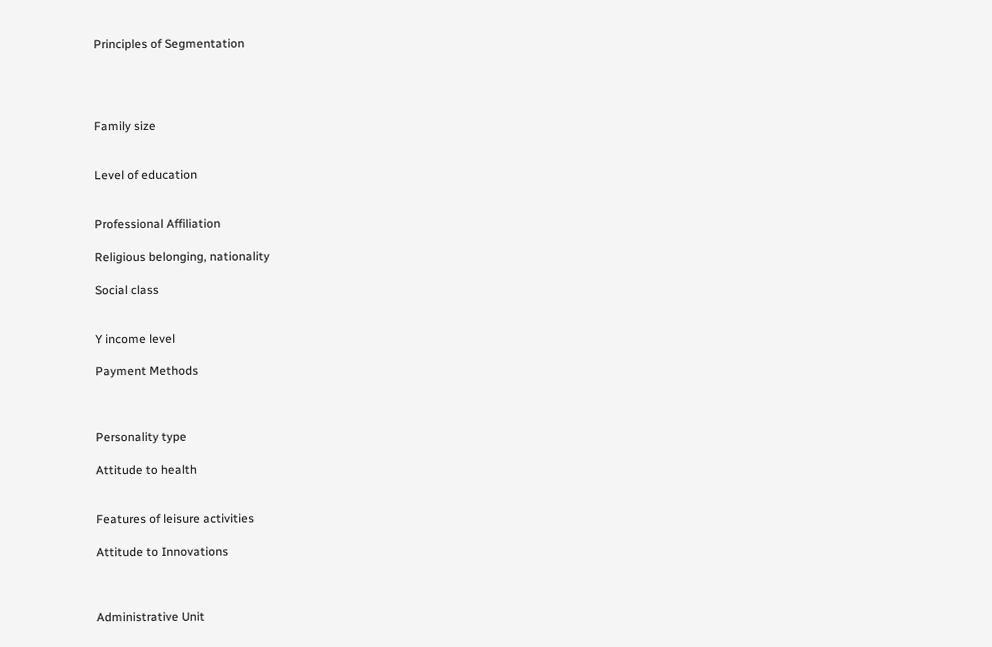Principles of Segmentation




Family size


Level of education


Professional Affiliation

Religious belonging, nationality

Social class


Y income level

Payment Methods



Personality type

Attitude to health


Features of leisure activities

Attitude to Innovations



Administrative Unit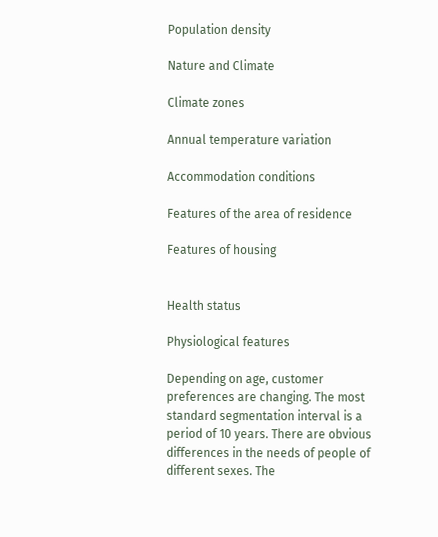Population density

Nature and Climate

Climate zones

Annual temperature variation

Accommodation conditions

Features of the area of residence

Features of housing


Health status

Physiological features

Depending on age, customer preferences are changing. The most standard segmentation interval is a period of 10 years. There are obvious differences in the needs of people of different sexes. The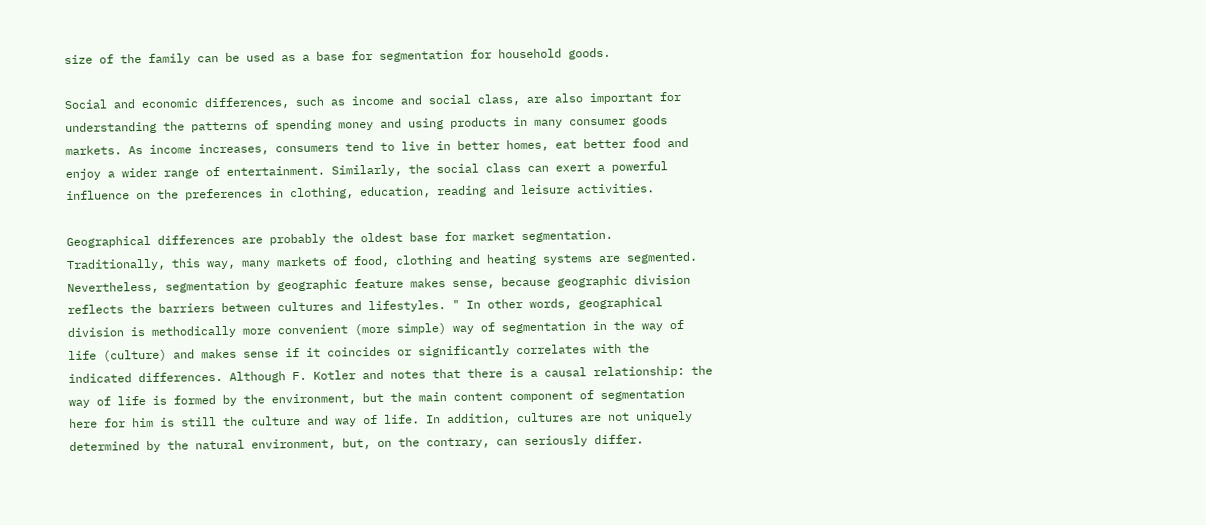size of the family can be used as a base for segmentation for household goods.

Social and economic differences, such as income and social class, are also important for understanding the patterns of spending money and using products in many consumer goods markets. As income increases, consumers tend to live in better homes, eat better food and enjoy a wider range of entertainment. Similarly, the social class can exert a powerful influence on the preferences in clothing, education, reading and leisure activities.

Geographical differences are probably the oldest base for market segmentation. Traditionally, this way, many markets of food, clothing and heating systems are segmented. Nevertheless, segmentation by geographic feature makes sense, because geographic division reflects the barriers between cultures and lifestyles. " In other words, geographical division is methodically more convenient (more simple) way of segmentation in the way of life (culture) and makes sense if it coincides or significantly correlates with the indicated differences. Although F. Kotler and notes that there is a causal relationship: the way of life is formed by the environment, but the main content component of segmentation here for him is still the culture and way of life. In addition, cultures are not uniquely determined by the natural environment, but, on the contrary, can seriously differ.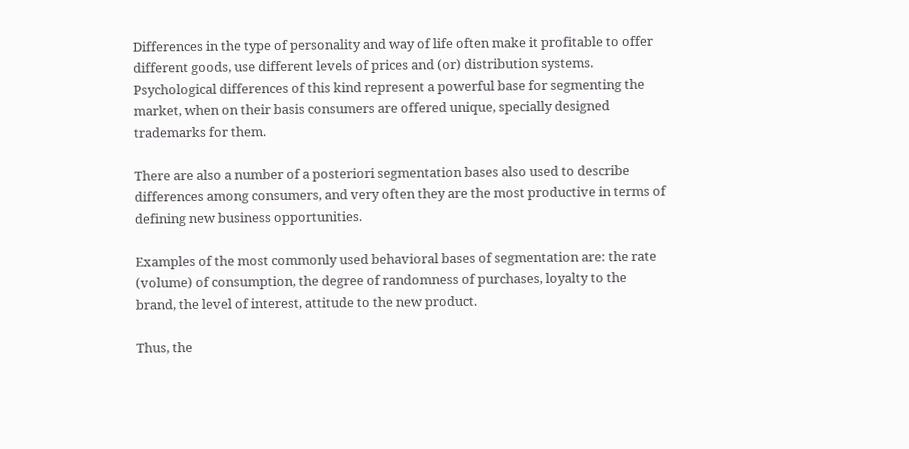Differences in the type of personality and way of life often make it profitable to offer different goods, use different levels of prices and (or) distribution systems. Psychological differences of this kind represent a powerful base for segmenting the market, when on their basis consumers are offered unique, specially designed trademarks for them.

There are also a number of a posteriori segmentation bases also used to describe differences among consumers, and very often they are the most productive in terms of defining new business opportunities.

Examples of the most commonly used behavioral bases of segmentation are: the rate (volume) of consumption, the degree of randomness of purchases, loyalty to the brand, the level of interest, attitude to the new product.

Thus, the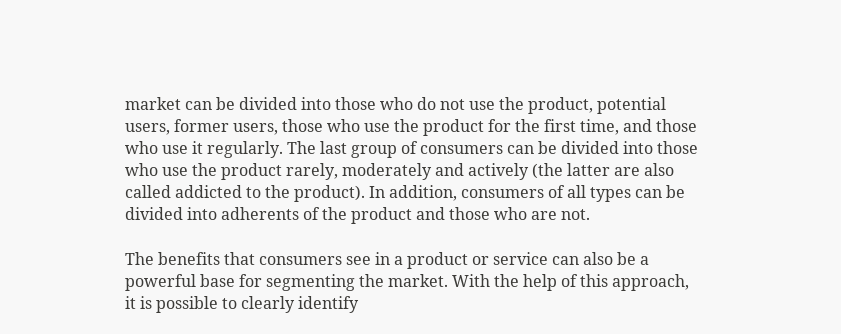market can be divided into those who do not use the product, potential users, former users, those who use the product for the first time, and those who use it regularly. The last group of consumers can be divided into those who use the product rarely, moderately and actively (the latter are also called addicted to the product). In addition, consumers of all types can be divided into adherents of the product and those who are not.

The benefits that consumers see in a product or service can also be a powerful base for segmenting the market. With the help of this approach, it is possible to clearly identify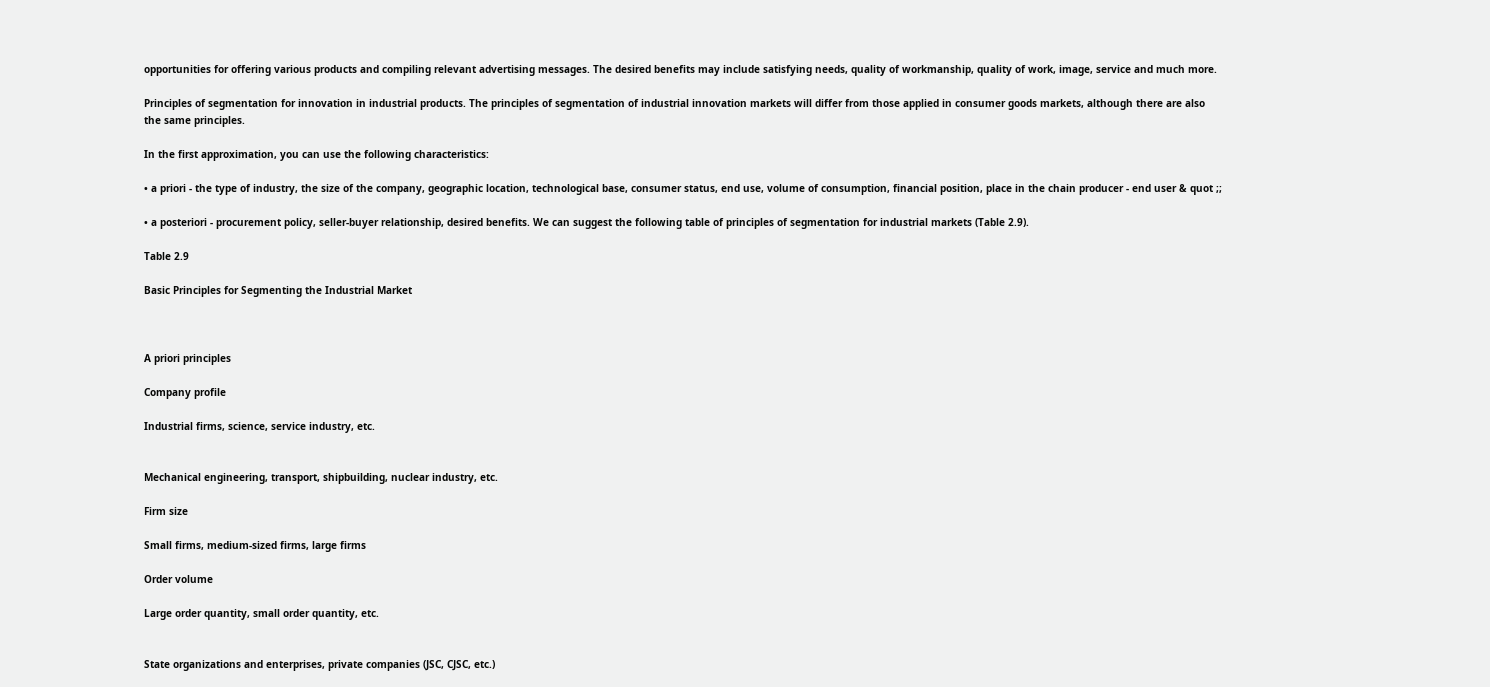opportunities for offering various products and compiling relevant advertising messages. The desired benefits may include satisfying needs, quality of workmanship, quality of work, image, service and much more.

Principles of segmentation for innovation in industrial products. The principles of segmentation of industrial innovation markets will differ from those applied in consumer goods markets, although there are also the same principles.

In the first approximation, you can use the following characteristics:

• a priori - the type of industry, the size of the company, geographic location, technological base, consumer status, end use, volume of consumption, financial position, place in the chain producer - end user & quot ;;

• a posteriori - procurement policy, seller-buyer relationship, desired benefits. We can suggest the following table of principles of segmentation for industrial markets (Table 2.9).

Table 2.9

Basic Principles for Segmenting the Industrial Market



A priori principles

Company profile

Industrial firms, science, service industry, etc.


Mechanical engineering, transport, shipbuilding, nuclear industry, etc.

Firm size

Small firms, medium-sized firms, large firms

Order volume

Large order quantity, small order quantity, etc.


State organizations and enterprises, private companies (JSC, CJSC, etc.)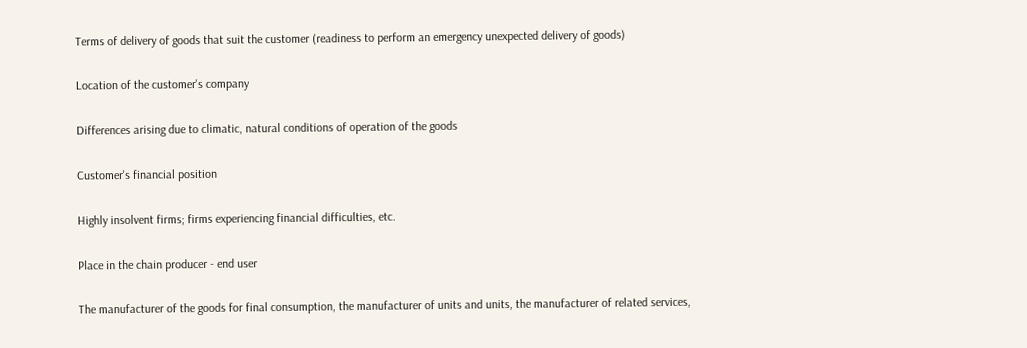Terms of delivery of goods that suit the customer (readiness to perform an emergency unexpected delivery of goods)

Location of the customer's company

Differences arising due to climatic, natural conditions of operation of the goods

Customer's financial position

Highly insolvent firms; firms experiencing financial difficulties, etc.

Place in the chain producer - end user

The manufacturer of the goods for final consumption, the manufacturer of units and units, the manufacturer of related services,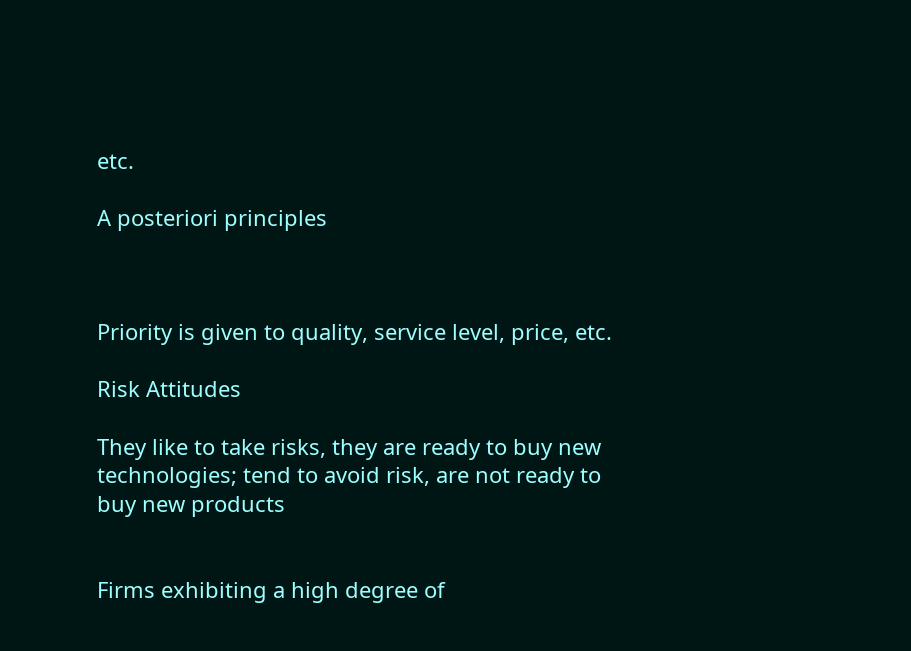etc.

A posteriori principles



Priority is given to quality, service level, price, etc.

Risk Attitudes

They like to take risks, they are ready to buy new technologies; tend to avoid risk, are not ready to buy new products


Firms exhibiting a high degree of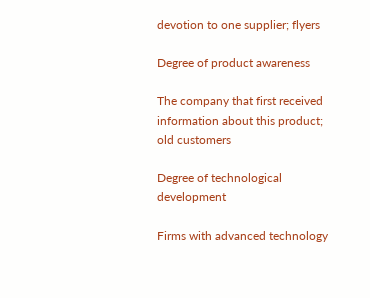devotion to one supplier; flyers

Degree of product awareness

The company that first received information about this product; old customers

Degree of technological development

Firms with advanced technology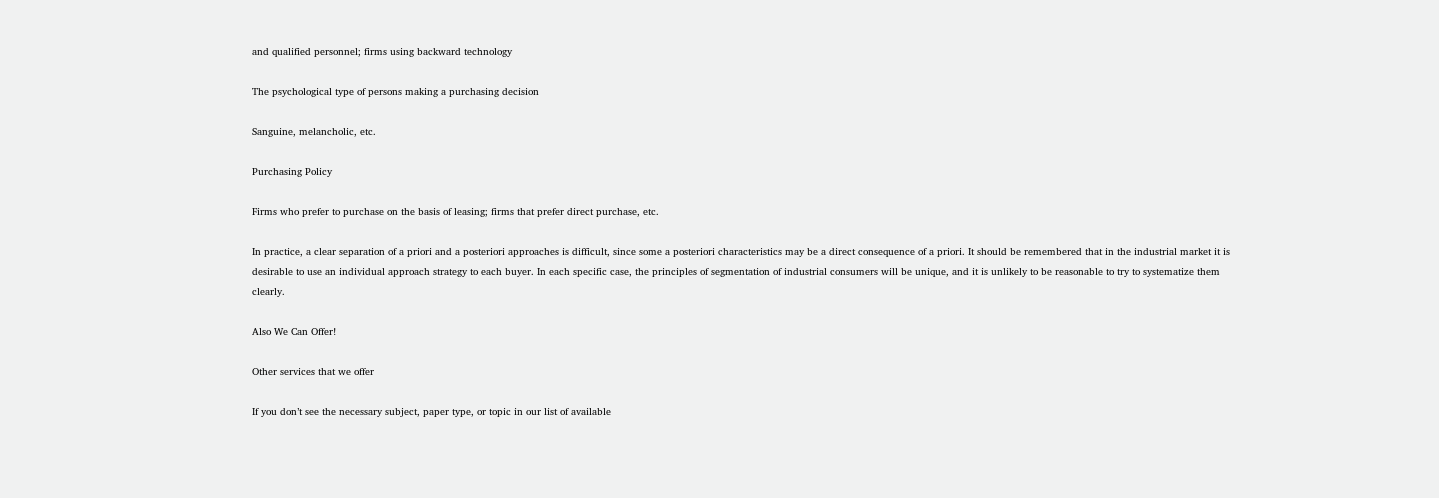and qualified personnel; firms using backward technology

The psychological type of persons making a purchasing decision

Sanguine, melancholic, etc.

Purchasing Policy

Firms who prefer to purchase on the basis of leasing; firms that prefer direct purchase, etc.

In practice, a clear separation of a priori and a posteriori approaches is difficult, since some a posteriori characteristics may be a direct consequence of a priori. It should be remembered that in the industrial market it is desirable to use an individual approach strategy to each buyer. In each specific case, the principles of segmentation of industrial consumers will be unique, and it is unlikely to be reasonable to try to systematize them clearly.

Also We Can Offer!

Other services that we offer

If you don’t see the necessary subject, paper type, or topic in our list of available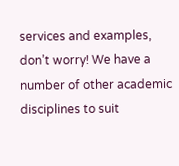services and examples, don’t worry! We have a number of other academic disciplines to suit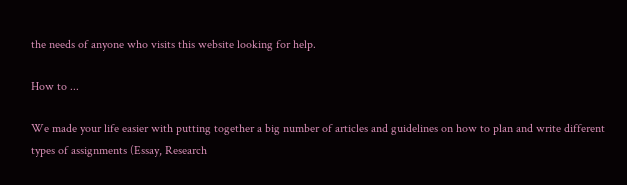the needs of anyone who visits this website looking for help.

How to ...

We made your life easier with putting together a big number of articles and guidelines on how to plan and write different types of assignments (Essay, Research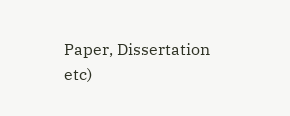Paper, Dissertation etc)